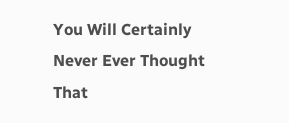You Will Certainly Never Ever Thought That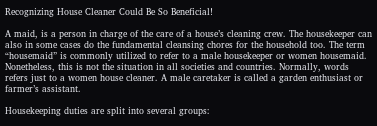Recognizing House Cleaner Could Be So Beneficial!

A maid, is a person in charge of the care of a house’s cleaning crew. The housekeeper can also in some cases do the fundamental cleansing chores for the household too. The term “housemaid” is commonly utilized to refer to a male housekeeper or women housemaid. Nonetheless, this is not the situation in all societies and countries. Normally, words refers just to a women house cleaner. A male caretaker is called a garden enthusiast or farmer’s assistant.

Housekeeping duties are split into several groups: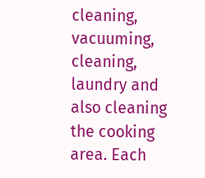cleaning, vacuuming, cleaning, laundry and also cleaning the cooking area. Each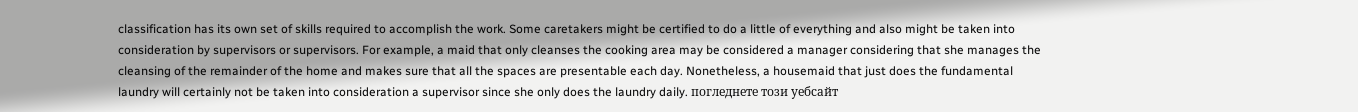classification has its own set of skills required to accomplish the work. Some caretakers might be certified to do a little of everything and also might be taken into consideration by supervisors or supervisors. For example, a maid that only cleanses the cooking area may be considered a manager considering that she manages the cleansing of the remainder of the home and makes sure that all the spaces are presentable each day. Nonetheless, a housemaid that just does the fundamental laundry will certainly not be taken into consideration a supervisor since she only does the laundry daily. погледнете този уебсайт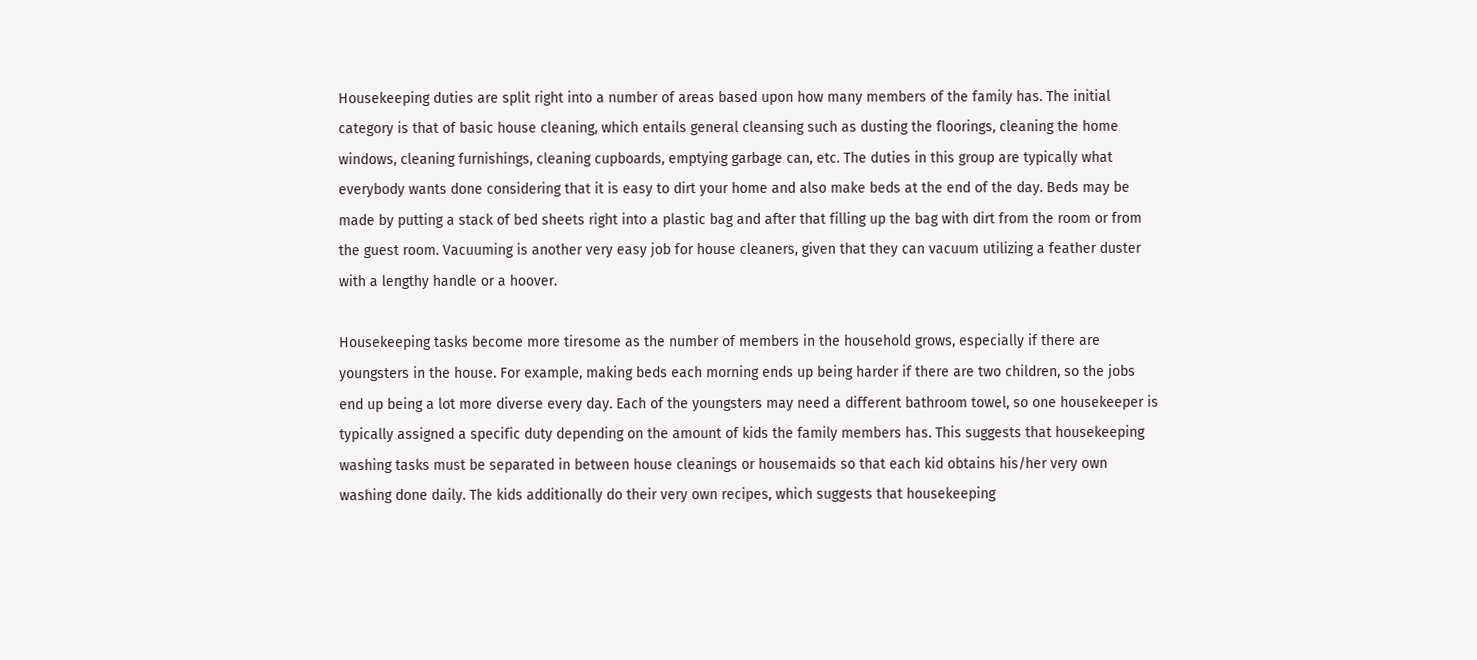Housekeeping duties are split right into a number of areas based upon how many members of the family has. The initial category is that of basic house cleaning, which entails general cleansing such as dusting the floorings, cleaning the home windows, cleaning furnishings, cleaning cupboards, emptying garbage can, etc. The duties in this group are typically what everybody wants done considering that it is easy to dirt your home and also make beds at the end of the day. Beds may be made by putting a stack of bed sheets right into a plastic bag and after that filling up the bag with dirt from the room or from the guest room. Vacuuming is another very easy job for house cleaners, given that they can vacuum utilizing a feather duster with a lengthy handle or a hoover.

Housekeeping tasks become more tiresome as the number of members in the household grows, especially if there are youngsters in the house. For example, making beds each morning ends up being harder if there are two children, so the jobs end up being a lot more diverse every day. Each of the youngsters may need a different bathroom towel, so one housekeeper is typically assigned a specific duty depending on the amount of kids the family members has. This suggests that housekeeping washing tasks must be separated in between house cleanings or housemaids so that each kid obtains his/her very own washing done daily. The kids additionally do their very own recipes, which suggests that housekeeping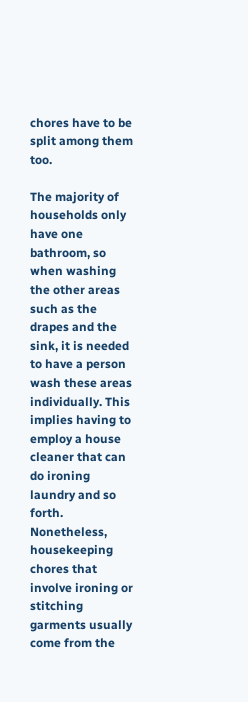chores have to be split among them too.

The majority of households only have one bathroom, so when washing the other areas such as the drapes and the sink, it is needed to have a person wash these areas individually. This implies having to employ a house cleaner that can do ironing laundry and so forth. Nonetheless, housekeeping chores that involve ironing or stitching garments usually come from the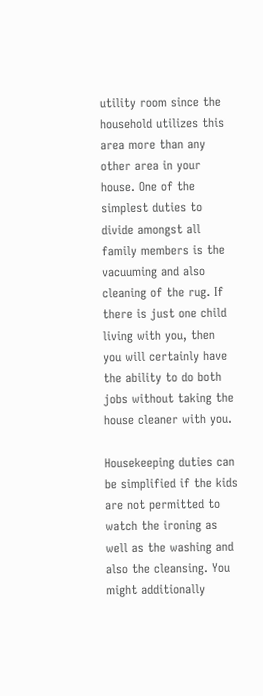utility room since the household utilizes this area more than any other area in your house. One of the simplest duties to divide amongst all family members is the vacuuming and also cleaning of the rug. If there is just one child living with you, then you will certainly have the ability to do both jobs without taking the house cleaner with you.

Housekeeping duties can be simplified if the kids are not permitted to watch the ironing as well as the washing and also the cleansing. You might additionally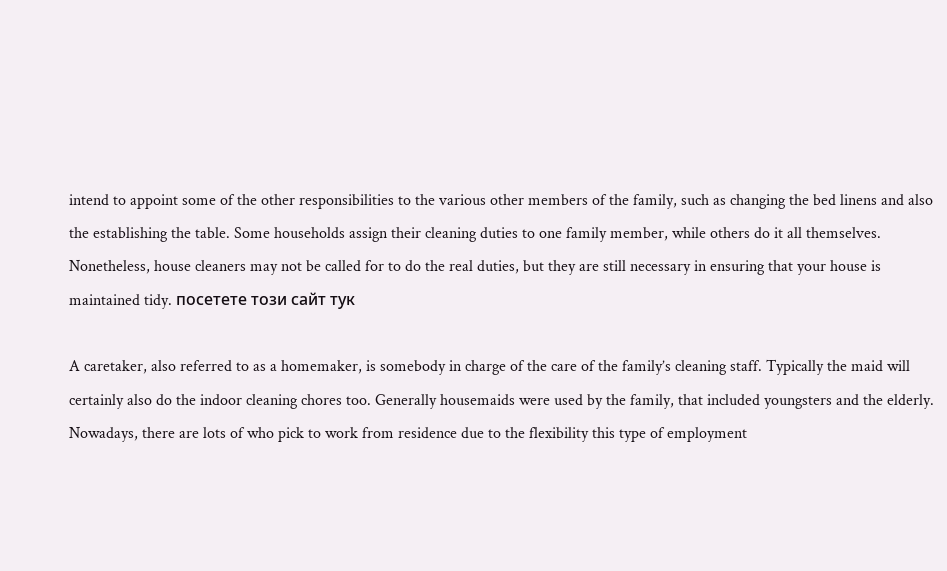intend to appoint some of the other responsibilities to the various other members of the family, such as changing the bed linens and also the establishing the table. Some households assign their cleaning duties to one family member, while others do it all themselves. Nonetheless, house cleaners may not be called for to do the real duties, but they are still necessary in ensuring that your house is maintained tidy. посетете този сайт тук

A caretaker, also referred to as a homemaker, is somebody in charge of the care of the family’s cleaning staff. Typically the maid will certainly also do the indoor cleaning chores too. Generally housemaids were used by the family, that included youngsters and the elderly. Nowadays, there are lots of who pick to work from residence due to the flexibility this type of employment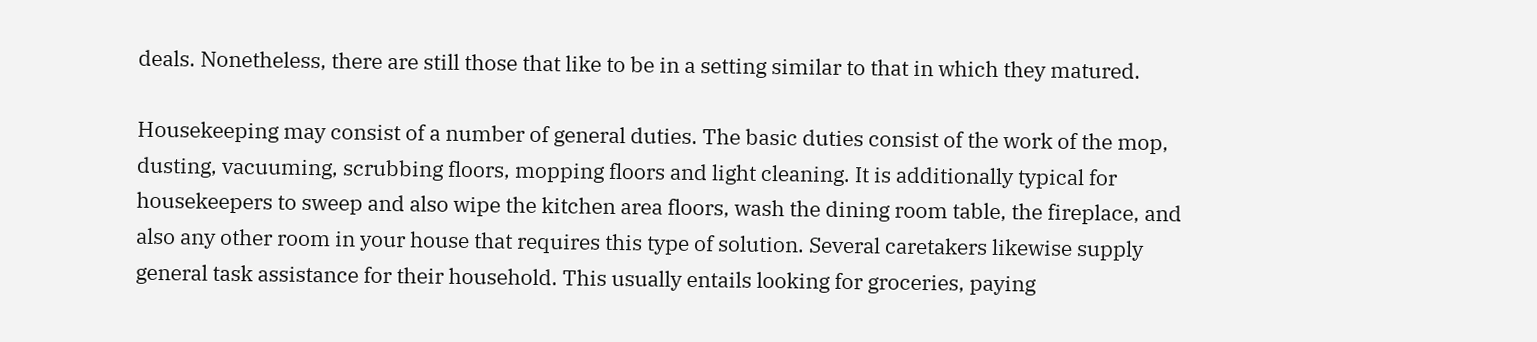deals. Nonetheless, there are still those that like to be in a setting similar to that in which they matured.

Housekeeping may consist of a number of general duties. The basic duties consist of the work of the mop, dusting, vacuuming, scrubbing floors, mopping floors and light cleaning. It is additionally typical for housekeepers to sweep and also wipe the kitchen area floors, wash the dining room table, the fireplace, and also any other room in your house that requires this type of solution. Several caretakers likewise supply general task assistance for their household. This usually entails looking for groceries, paying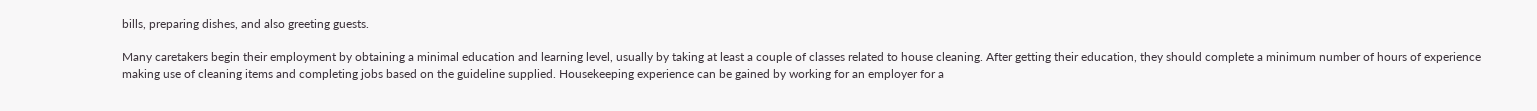bills, preparing dishes, and also greeting guests.

Many caretakers begin their employment by obtaining a minimal education and learning level, usually by taking at least a couple of classes related to house cleaning. After getting their education, they should complete a minimum number of hours of experience making use of cleaning items and completing jobs based on the guideline supplied. Housekeeping experience can be gained by working for an employer for a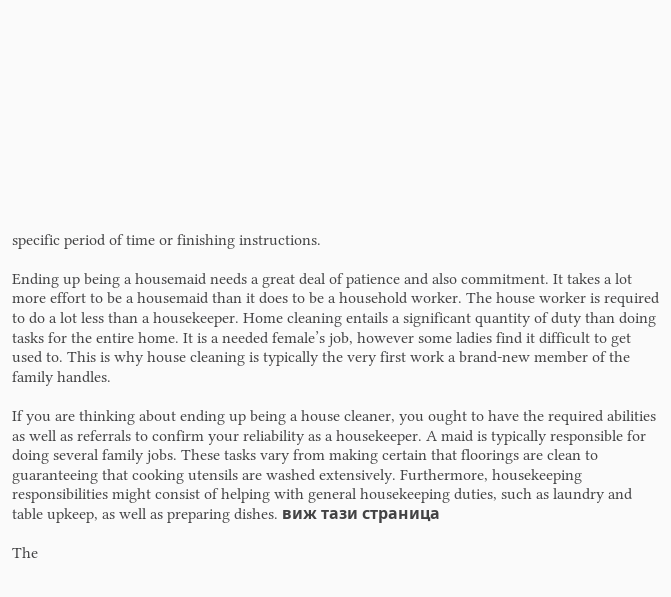specific period of time or finishing instructions.

Ending up being a housemaid needs a great deal of patience and also commitment. It takes a lot more effort to be a housemaid than it does to be a household worker. The house worker is required to do a lot less than a housekeeper. Home cleaning entails a significant quantity of duty than doing tasks for the entire home. It is a needed female’s job, however some ladies find it difficult to get used to. This is why house cleaning is typically the very first work a brand-new member of the family handles.

If you are thinking about ending up being a house cleaner, you ought to have the required abilities as well as referrals to confirm your reliability as a housekeeper. A maid is typically responsible for doing several family jobs. These tasks vary from making certain that floorings are clean to guaranteeing that cooking utensils are washed extensively. Furthermore, housekeeping responsibilities might consist of helping with general housekeeping duties, such as laundry and table upkeep, as well as preparing dishes. виж тази страница

The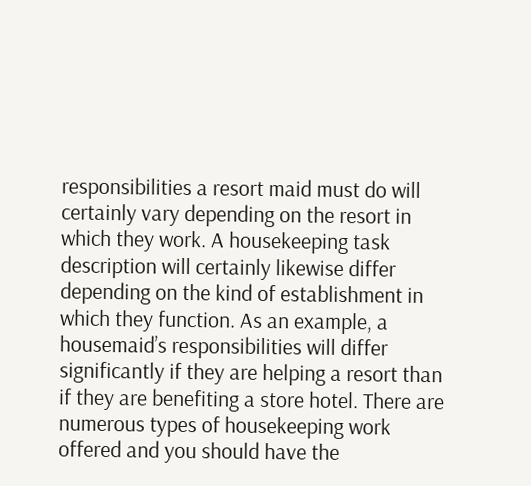responsibilities a resort maid must do will certainly vary depending on the resort in which they work. A housekeeping task description will certainly likewise differ depending on the kind of establishment in which they function. As an example, a housemaid’s responsibilities will differ significantly if they are helping a resort than if they are benefiting a store hotel. There are numerous types of housekeeping work offered and you should have the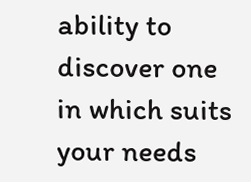ability to discover one in which suits your needs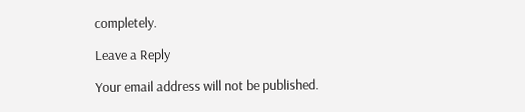completely.

Leave a Reply

Your email address will not be published.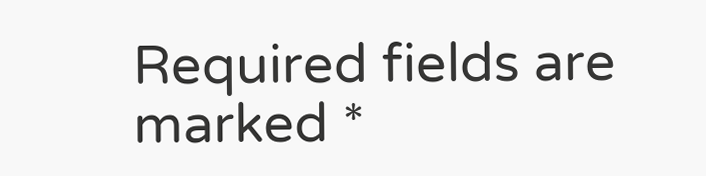Required fields are marked *